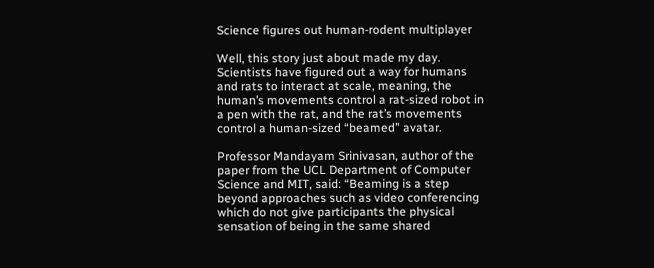Science figures out human-rodent multiplayer

Well, this story just about made my day. Scientists have figured out a way for humans and rats to interact at scale, meaning, the human’s movements control a rat-sized robot in a pen with the rat, and the rat’s movements control a human-sized “beamed” avatar.

Professor Mandayam Srinivasan, author of the paper from the UCL Department of Computer Science and MIT, said: “Beaming is a step beyond approaches such as video conferencing which do not give participants the physical sensation of being in the same shared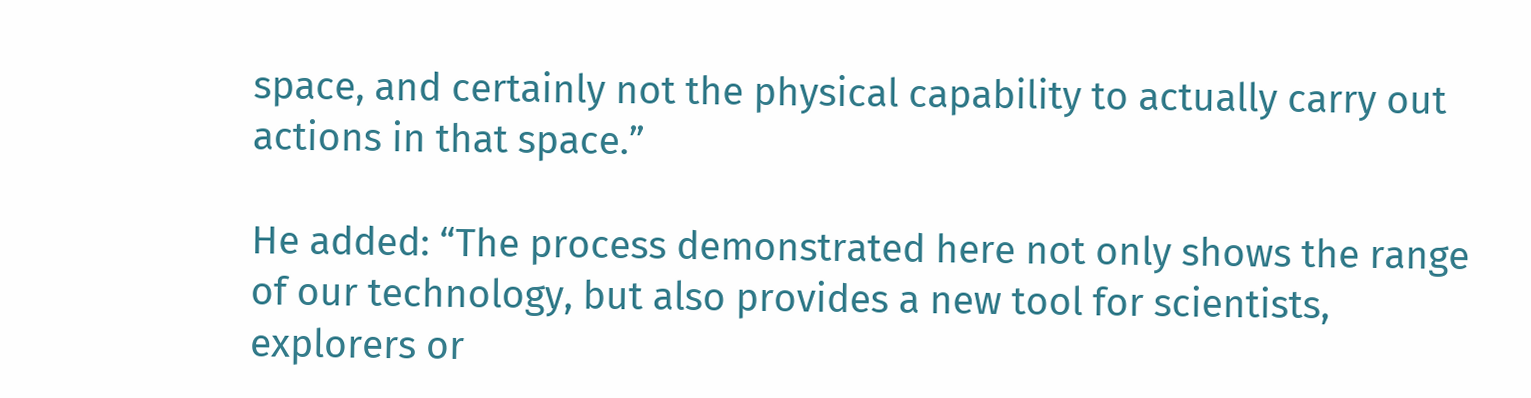space, and certainly not the physical capability to actually carry out actions in that space.”

He added: “The process demonstrated here not only shows the range of our technology, but also provides a new tool for scientists, explorers or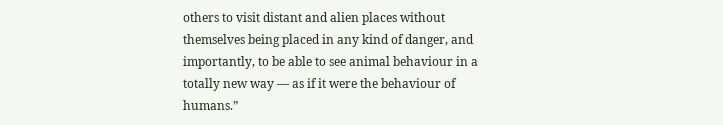others to visit distant and alien places without themselves being placed in any kind of danger, and importantly, to be able to see animal behaviour in a totally new way — as if it were the behaviour of humans.”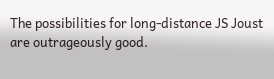The possibilities for long-distance JS Joust are outrageously good.